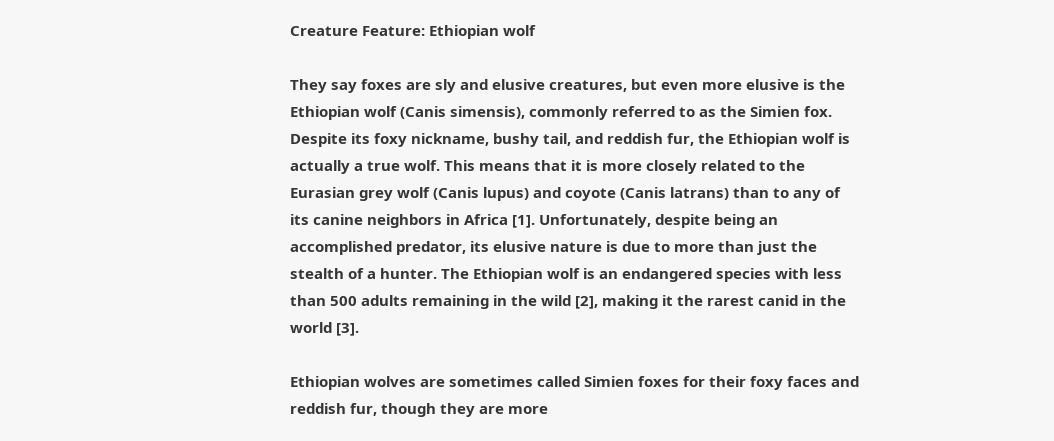Creature Feature: Ethiopian wolf

They say foxes are sly and elusive creatures, but even more elusive is the Ethiopian wolf (Canis simensis), commonly referred to as the Simien fox. Despite its foxy nickname, bushy tail, and reddish fur, the Ethiopian wolf is actually a true wolf. This means that it is more closely related to the Eurasian grey wolf (Canis lupus) and coyote (Canis latrans) than to any of its canine neighbors in Africa [1]. Unfortunately, despite being an accomplished predator, its elusive nature is due to more than just the stealth of a hunter. The Ethiopian wolf is an endangered species with less than 500 adults remaining in the wild [2], making it the rarest canid in the world [3].

Ethiopian wolves are sometimes called Simien foxes for their foxy faces and reddish fur, though they are more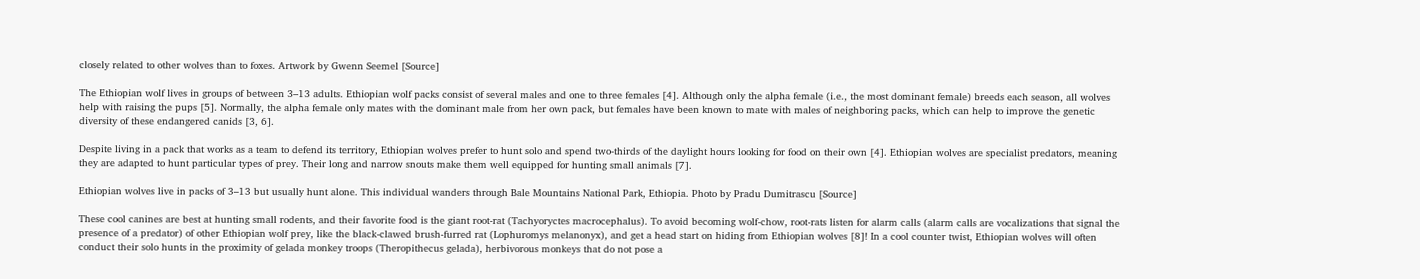closely related to other wolves than to foxes. Artwork by Gwenn Seemel [Source]

The Ethiopian wolf lives in groups of between 3–13 adults. Ethiopian wolf packs consist of several males and one to three females [4]. Although only the alpha female (i.e., the most dominant female) breeds each season, all wolves help with raising the pups [5]. Normally, the alpha female only mates with the dominant male from her own pack, but females have been known to mate with males of neighboring packs, which can help to improve the genetic diversity of these endangered canids [3, 6].

Despite living in a pack that works as a team to defend its territory, Ethiopian wolves prefer to hunt solo and spend two-thirds of the daylight hours looking for food on their own [4]. Ethiopian wolves are specialist predators, meaning they are adapted to hunt particular types of prey. Their long and narrow snouts make them well equipped for hunting small animals [7].

Ethiopian wolves live in packs of 3–13 but usually hunt alone. This individual wanders through Bale Mountains National Park, Ethiopia. Photo by Pradu Dumitrascu [Source]

These cool canines are best at hunting small rodents, and their favorite food is the giant root-rat (Tachyoryctes macrocephalus). To avoid becoming wolf-chow, root-rats listen for alarm calls (alarm calls are vocalizations that signal the presence of a predator) of other Ethiopian wolf prey, like the black-clawed brush-furred rat (Lophuromys melanonyx), and get a head start on hiding from Ethiopian wolves [8]! In a cool counter twist, Ethiopian wolves will often conduct their solo hunts in the proximity of gelada monkey troops (Theropithecus gelada), herbivorous monkeys that do not pose a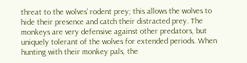threat to the wolves’ rodent prey; this allows the wolves to hide their presence and catch their distracted prey. The monkeys are very defensive against other predators, but uniquely tolerant of the wolves for extended periods. When hunting with their monkey pals, the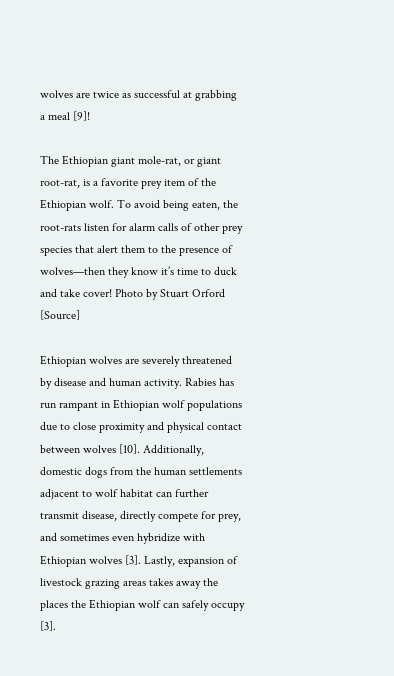wolves are twice as successful at grabbing a meal [9]!

The Ethiopian giant mole-rat, or giant root-rat, is a favorite prey item of the Ethiopian wolf. To avoid being eaten, the root-rats listen for alarm calls of other prey species that alert them to the presence of wolves—then they know it’s time to duck and take cover! Photo by Stuart Orford [Source]

Ethiopian wolves are severely threatened by disease and human activity. Rabies has run rampant in Ethiopian wolf populations due to close proximity and physical contact between wolves [10]. Additionally, domestic dogs from the human settlements adjacent to wolf habitat can further transmit disease, directly compete for prey, and sometimes even hybridize with Ethiopian wolves [3]. Lastly, expansion of livestock grazing areas takes away the places the Ethiopian wolf can safely occupy [3].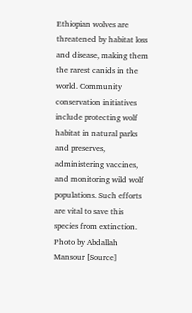Ethiopian wolves are threatened by habitat loss and disease, making them the rarest canids in the world. Community conservation initiatives include protecting wolf habitat in natural parks and preserves, administering vaccines, and monitoring wild wolf populations. Such efforts are vital to save this species from extinction. Photo by Abdallah Mansour [Source]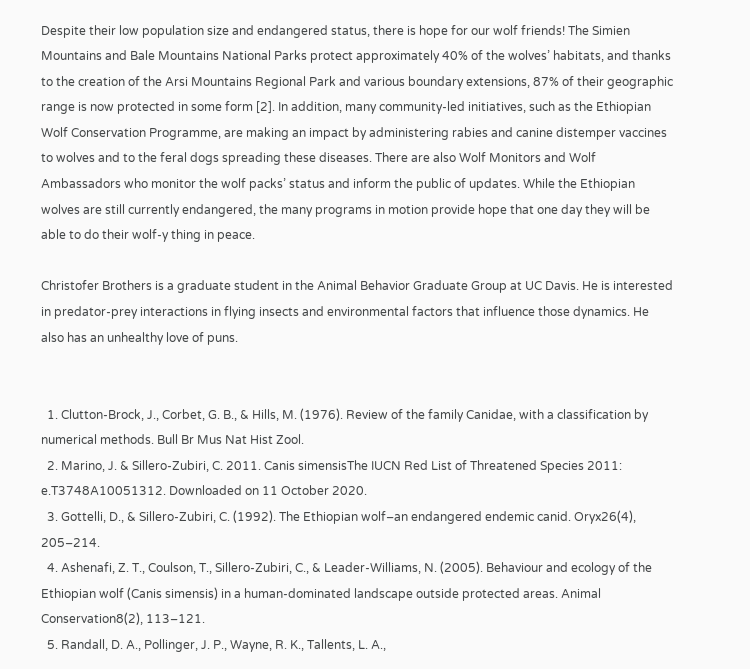Despite their low population size and endangered status, there is hope for our wolf friends! The Simien Mountains and Bale Mountains National Parks protect approximately 40% of the wolves’ habitats, and thanks to the creation of the Arsi Mountains Regional Park and various boundary extensions, 87% of their geographic range is now protected in some form [2]. In addition, many community-led initiatives, such as the Ethiopian Wolf Conservation Programme, are making an impact by administering rabies and canine distemper vaccines to wolves and to the feral dogs spreading these diseases. There are also Wolf Monitors and Wolf Ambassadors who monitor the wolf packs’ status and inform the public of updates. While the Ethiopian wolves are still currently endangered, the many programs in motion provide hope that one day they will be able to do their wolf-y thing in peace.

Christofer Brothers is a graduate student in the Animal Behavior Graduate Group at UC Davis. He is interested in predator-prey interactions in flying insects and environmental factors that influence those dynamics. He also has an unhealthy love of puns.


  1. Clutton-Brock, J., Corbet, G. B., & Hills, M. (1976). Review of the family Canidae, with a classification by numerical methods. Bull Br Mus Nat Hist Zool.
  2. Marino, J. & Sillero-Zubiri, C. 2011. Canis simensisThe IUCN Red List of Threatened Species 2011: e.T3748A10051312. Downloaded on 11 October 2020.
  3. Gottelli, D., & Sillero-Zubiri, C. (1992). The Ethiopian wolf–an endangered endemic canid. Oryx26(4), 205–214.
  4. Ashenafi, Z. T., Coulson, T., Sillero‐Zubiri, C., & Leader‐Williams, N. (2005). Behaviour and ecology of the Ethiopian wolf (Canis simensis) in a human‐dominated landscape outside protected areas. Animal Conservation8(2), 113–121.
  5. Randall, D. A., Pollinger, J. P., Wayne, R. K., Tallents, L. A.,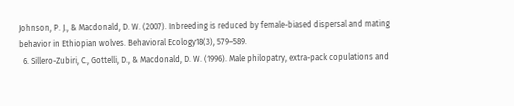Johnson, P. J., & Macdonald, D. W. (2007). Inbreeding is reduced by female-biased dispersal and mating behavior in Ethiopian wolves. Behavioral Ecology18(3), 579–589.
  6. Sillero-Zubiri, C., Gottelli, D., & Macdonald, D. W. (1996). Male philopatry, extra-pack copulations and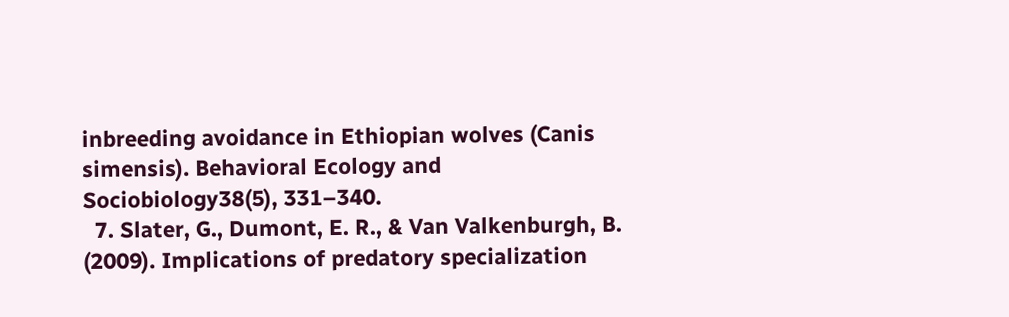inbreeding avoidance in Ethiopian wolves (Canis simensis). Behavioral Ecology and Sociobiology38(5), 331–340.
  7. Slater, G., Dumont, E. R., & Van Valkenburgh, B. (2009). Implications of predatory specialization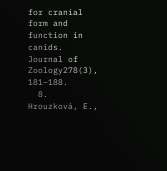for cranial form and function in canids. Journal of Zoology278(3), 181–188.
  8. Hrouzková, E.,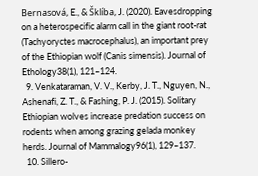Bernasová, E., & Šklíba, J. (2020). Eavesdropping on a heterospecific alarm call in the giant root-rat (Tachyoryctes macrocephalus), an important prey of the Ethiopian wolf (Canis simensis). Journal of Ethology38(1), 121–124.
  9. Venkataraman, V. V., Kerby, J. T., Nguyen, N., Ashenafi, Z. T., & Fashing, P. J. (2015). Solitary Ethiopian wolves increase predation success on rodents when among grazing gelada monkey herds. Journal of Mammalogy96(1), 129–137.
  10. Sillero-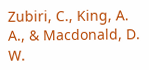Zubiri, C., King, A. A., & Macdonald, D. W.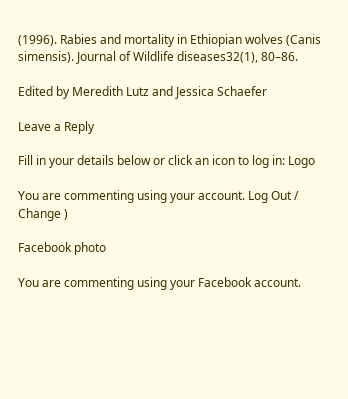(1996). Rabies and mortality in Ethiopian wolves (Canis simensis). Journal of Wildlife diseases32(1), 80–86.

Edited by Meredith Lutz and Jessica Schaefer

Leave a Reply

Fill in your details below or click an icon to log in: Logo

You are commenting using your account. Log Out /  Change )

Facebook photo

You are commenting using your Facebook account.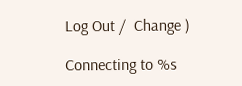Log Out /  Change )

Connecting to %s